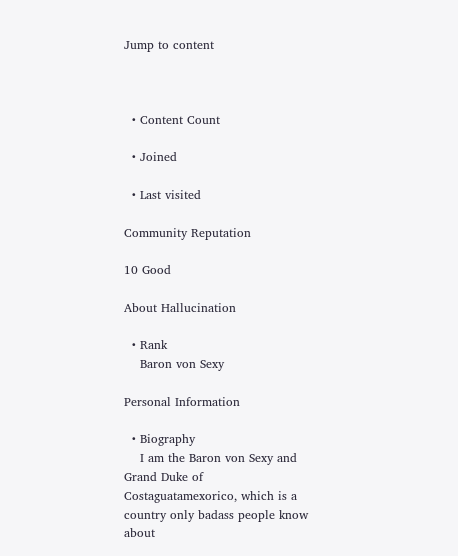Jump to content



  • Content Count

  • Joined

  • Last visited

Community Reputation

10 Good

About Hallucination

  • Rank
    Baron von Sexy

Personal Information

  • Biography
    I am the Baron von Sexy and Grand Duke of Costaguatamexorico, which is a country only badass people know about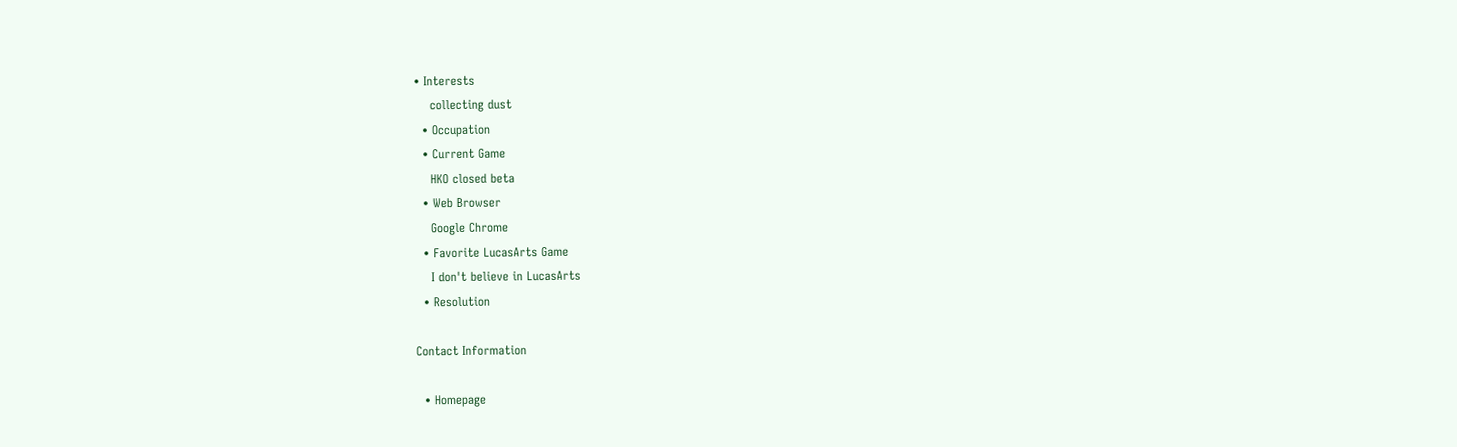• Interests
    collecting dust
  • Occupation
  • Current Game
    HKO closed beta
  • Web Browser
    Google Chrome
  • Favorite LucasArts Game
    I don't believe in LucasArts
  • Resolution

Contact Information

  • Homepage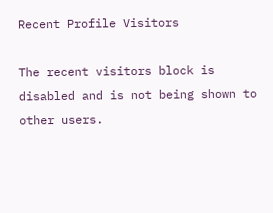Recent Profile Visitors

The recent visitors block is disabled and is not being shown to other users.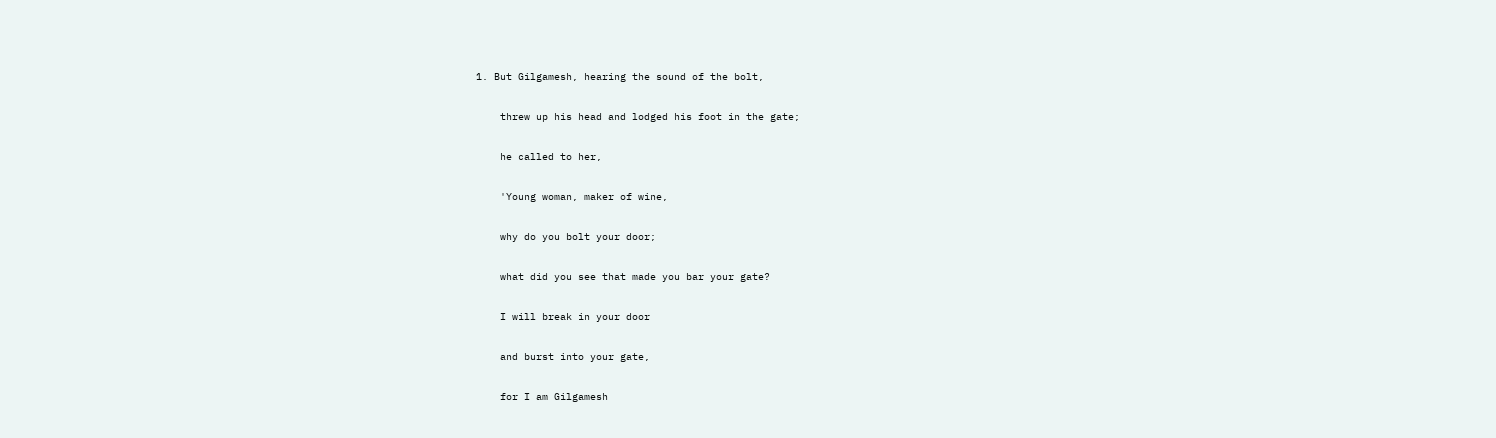1. But Gilgamesh, hearing the sound of the bolt,

    threw up his head and lodged his foot in the gate;

    he called to her,

    'Young woman, maker of wine,

    why do you bolt your door;

    what did you see that made you bar your gate?

    I will break in your door

    and burst into your gate,

    for I am Gilgamesh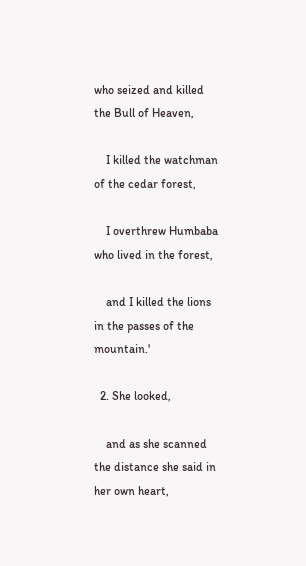who seized and killed the Bull of Heaven,

    I killed the watchman of the cedar forest,

    I overthrew Humbaba who lived in the forest,

    and I killed the lions in the passes of the mountain.'

  2. She looked,

    and as she scanned the distance she said in her own heart,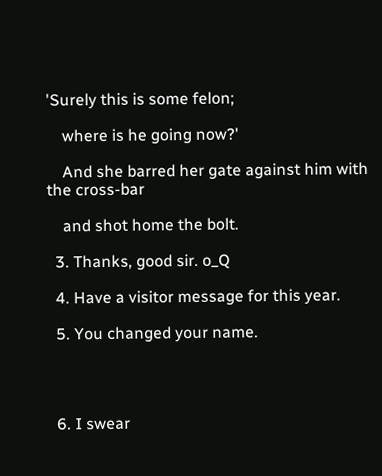'Surely this is some felon;

    where is he going now?'

    And she barred her gate against him with the cross-bar

    and shot home the bolt.

  3. Thanks, good sir. o_Q

  4. Have a visitor message for this year.

  5. You changed your name.




  6. I swear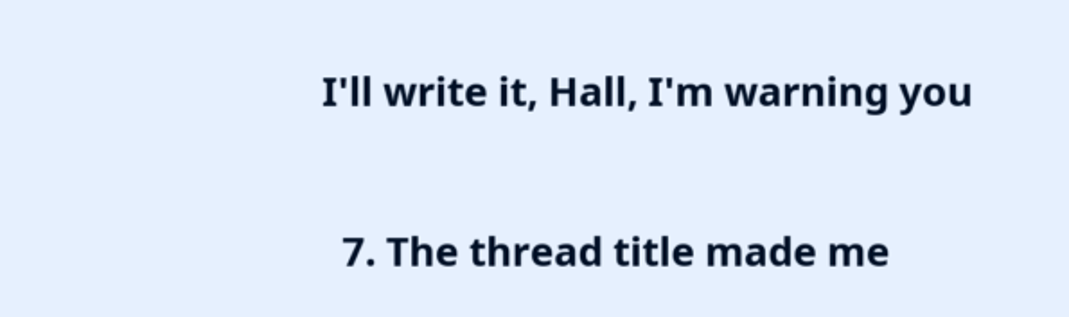I'll write it, Hall, I'm warning you

  7. The thread title made me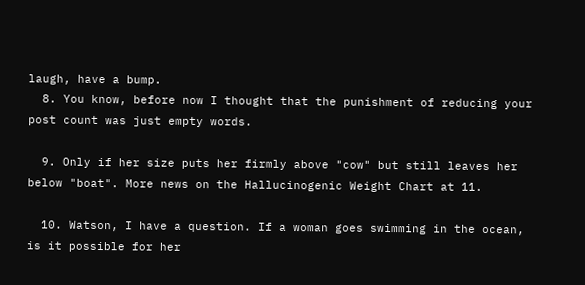laugh, have a bump.
  8. You know, before now I thought that the punishment of reducing your post count was just empty words.

  9. Only if her size puts her firmly above "cow" but still leaves her below "boat". More news on the Hallucinogenic Weight Chart at 11.

  10. Watson, I have a question. If a woman goes swimming in the ocean, is it possible for her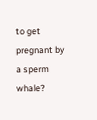to get pregnant by a sperm whale?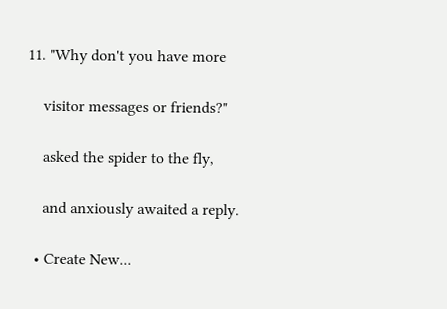11. "Why don't you have more

    visitor messages or friends?"

    asked the spider to the fly,

    and anxiously awaited a reply.

  • Create New...